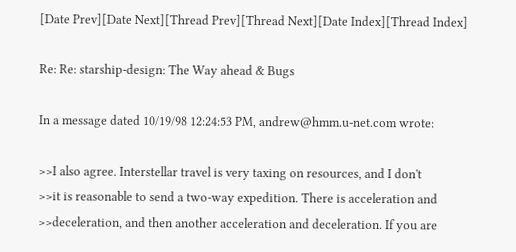[Date Prev][Date Next][Thread Prev][Thread Next][Date Index][Thread Index]

Re: Re: starship-design: The Way ahead & Bugs

In a message dated 10/19/98 12:24:53 PM, andrew@hmm.u-net.com wrote:

>>I also agree. Interstellar travel is very taxing on resources, and I don't
>>it is reasonable to send a two-way expedition. There is acceleration and
>>deceleration, and then another acceleration and deceleration. If you are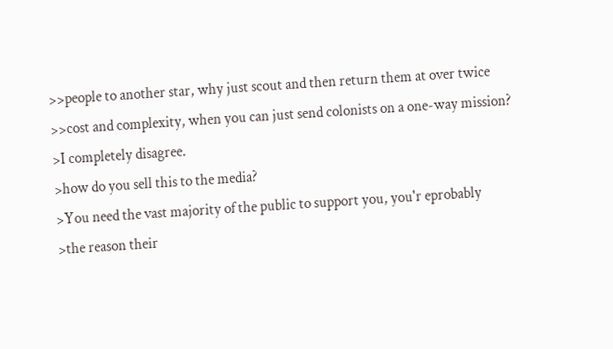>>people to another star, why just scout and then return them at over twice
>>cost and complexity, when you can just send colonists on a one-way mission?
>I completely disagree.
>how do you sell this to the media?
>You need the vast majority of the public to support you, you'r eprobably
>the reason their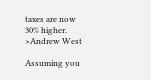taxes are now 30% higher.
>Andrew West

Assuming you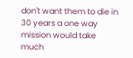don't want them to die in 30 years a one way mission would take
much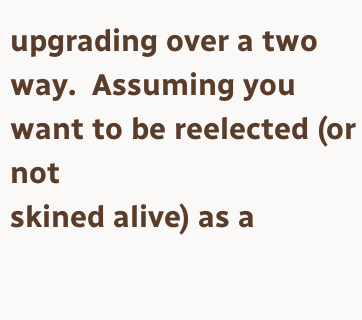upgrading over a two way.  Assuming you want to be reelected (or not
skined alive) as a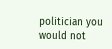politician you would not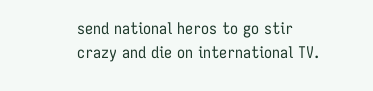send national heros to go stir
crazy and die on international TV.